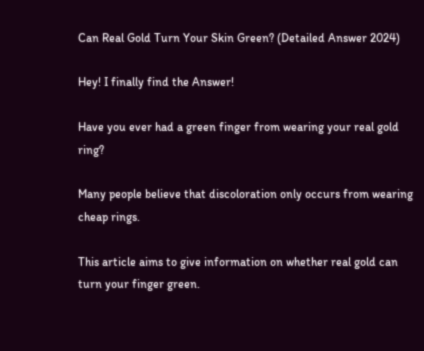Can Real Gold Turn Your Skin Green? (Detailed Answer 2024)

Hey! I finally find the Answer!

Have you ever had a green finger from wearing your real gold ring?

Many people believe that discoloration only occurs from wearing cheap rings.

This article aims to give information on whether real gold can turn your finger green.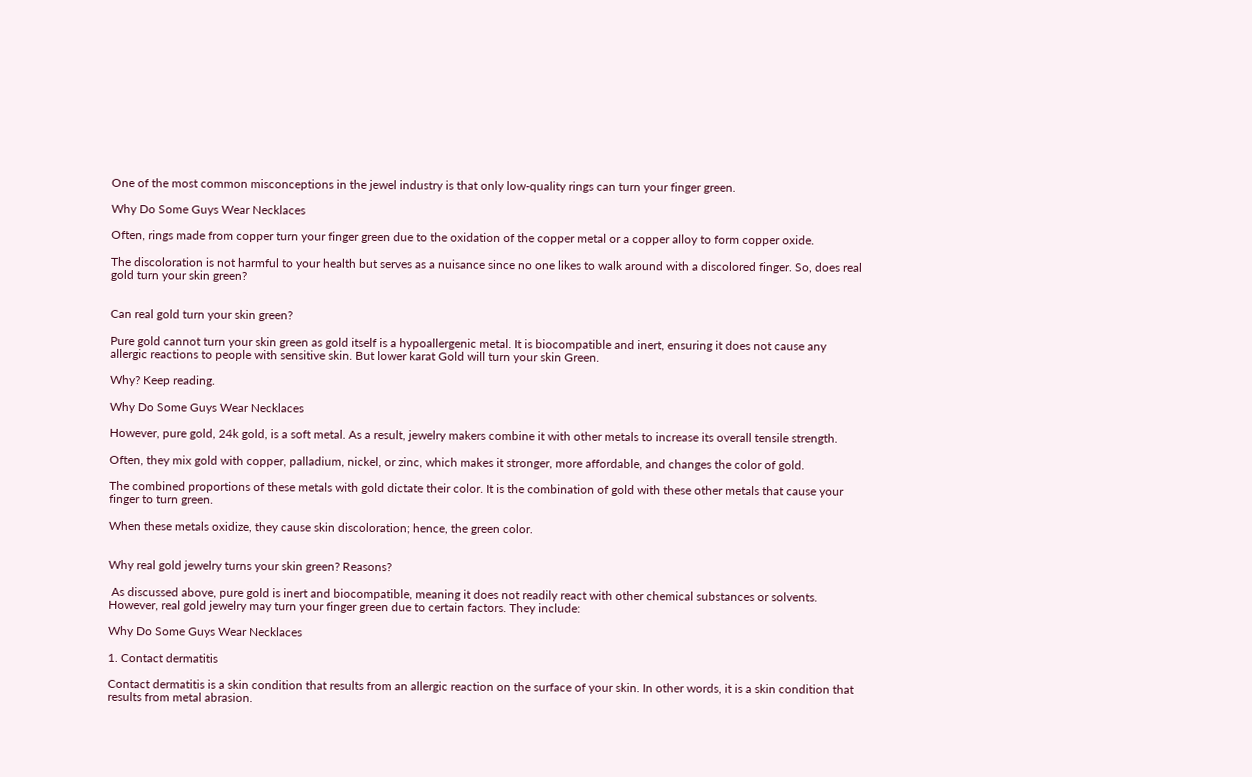One of the most common misconceptions in the jewel industry is that only low-quality rings can turn your finger green.

Why Do Some Guys Wear Necklaces

Often, rings made from copper turn your finger green due to the oxidation of the copper metal or a copper alloy to form copper oxide.

The discoloration is not harmful to your health but serves as a nuisance since no one likes to walk around with a discolored finger. So, does real gold turn your skin green?


Can real gold turn your skin green?

Pure gold cannot turn your skin green as gold itself is a hypoallergenic metal. It is biocompatible and inert, ensuring it does not cause any allergic reactions to people with sensitive skin. But lower karat Gold will turn your skin Green.

Why? Keep reading.

Why Do Some Guys Wear Necklaces

However, pure gold, 24k gold, is a soft metal. As a result, jewelry makers combine it with other metals to increase its overall tensile strength.

Often, they mix gold with copper, palladium, nickel, or zinc, which makes it stronger, more affordable, and changes the color of gold.

The combined proportions of these metals with gold dictate their color. It is the combination of gold with these other metals that cause your finger to turn green.

When these metals oxidize, they cause skin discoloration; hence, the green color.


Why real gold jewelry turns your skin green? Reasons?

 As discussed above, pure gold is inert and biocompatible, meaning it does not readily react with other chemical substances or solvents. However, real gold jewelry may turn your finger green due to certain factors. They include:

Why Do Some Guys Wear Necklaces

1. Contact dermatitis

Contact dermatitis is a skin condition that results from an allergic reaction on the surface of your skin. In other words, it is a skin condition that results from metal abrasion.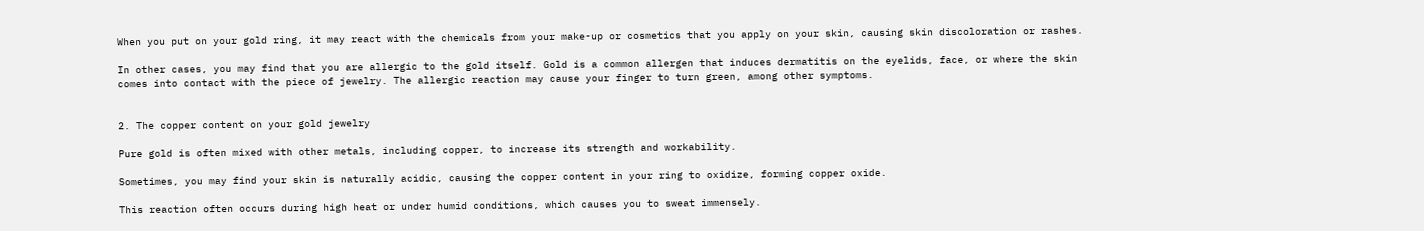When you put on your gold ring, it may react with the chemicals from your make-up or cosmetics that you apply on your skin, causing skin discoloration or rashes.

In other cases, you may find that you are allergic to the gold itself. Gold is a common allergen that induces dermatitis on the eyelids, face, or where the skin comes into contact with the piece of jewelry. The allergic reaction may cause your finger to turn green, among other symptoms.


2. The copper content on your gold jewelry

Pure gold is often mixed with other metals, including copper, to increase its strength and workability.

Sometimes, you may find your skin is naturally acidic, causing the copper content in your ring to oxidize, forming copper oxide.

This reaction often occurs during high heat or under humid conditions, which causes you to sweat immensely.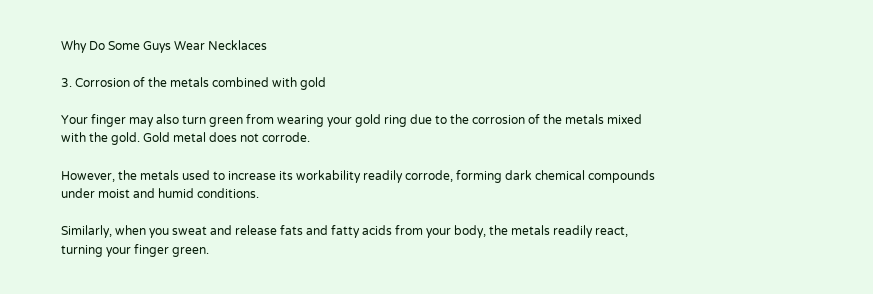Why Do Some Guys Wear Necklaces

3. Corrosion of the metals combined with gold

Your finger may also turn green from wearing your gold ring due to the corrosion of the metals mixed with the gold. Gold metal does not corrode.

However, the metals used to increase its workability readily corrode, forming dark chemical compounds under moist and humid conditions.

Similarly, when you sweat and release fats and fatty acids from your body, the metals readily react, turning your finger green.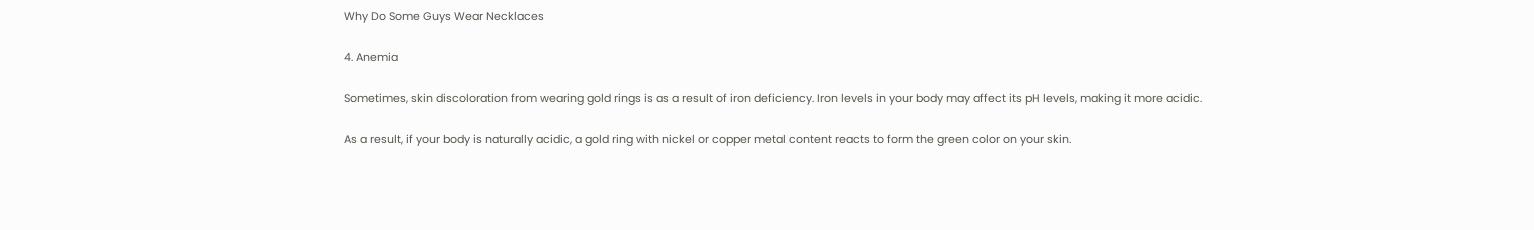Why Do Some Guys Wear Necklaces

4. Anemia

Sometimes, skin discoloration from wearing gold rings is as a result of iron deficiency. Iron levels in your body may affect its pH levels, making it more acidic.

As a result, if your body is naturally acidic, a gold ring with nickel or copper metal content reacts to form the green color on your skin.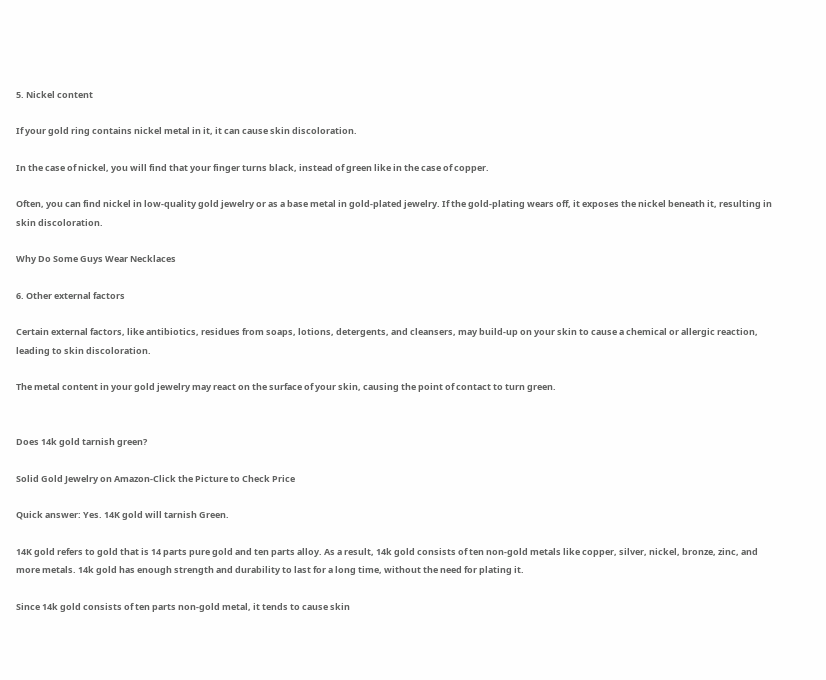5. Nickel content

If your gold ring contains nickel metal in it, it can cause skin discoloration.

In the case of nickel, you will find that your finger turns black, instead of green like in the case of copper.

Often, you can find nickel in low-quality gold jewelry or as a base metal in gold-plated jewelry. If the gold-plating wears off, it exposes the nickel beneath it, resulting in skin discoloration.

Why Do Some Guys Wear Necklaces

6. Other external factors

Certain external factors, like antibiotics, residues from soaps, lotions, detergents, and cleansers, may build-up on your skin to cause a chemical or allergic reaction, leading to skin discoloration.

The metal content in your gold jewelry may react on the surface of your skin, causing the point of contact to turn green.


Does 14k gold tarnish green?

Solid Gold Jewelry on Amazon-Click the Picture to Check Price

Quick answer: Yes. 14K gold will tarnish Green.

14K gold refers to gold that is 14 parts pure gold and ten parts alloy. As a result, 14k gold consists of ten non-gold metals like copper, silver, nickel, bronze, zinc, and more metals. 14k gold has enough strength and durability to last for a long time, without the need for plating it.

Since 14k gold consists of ten parts non-gold metal, it tends to cause skin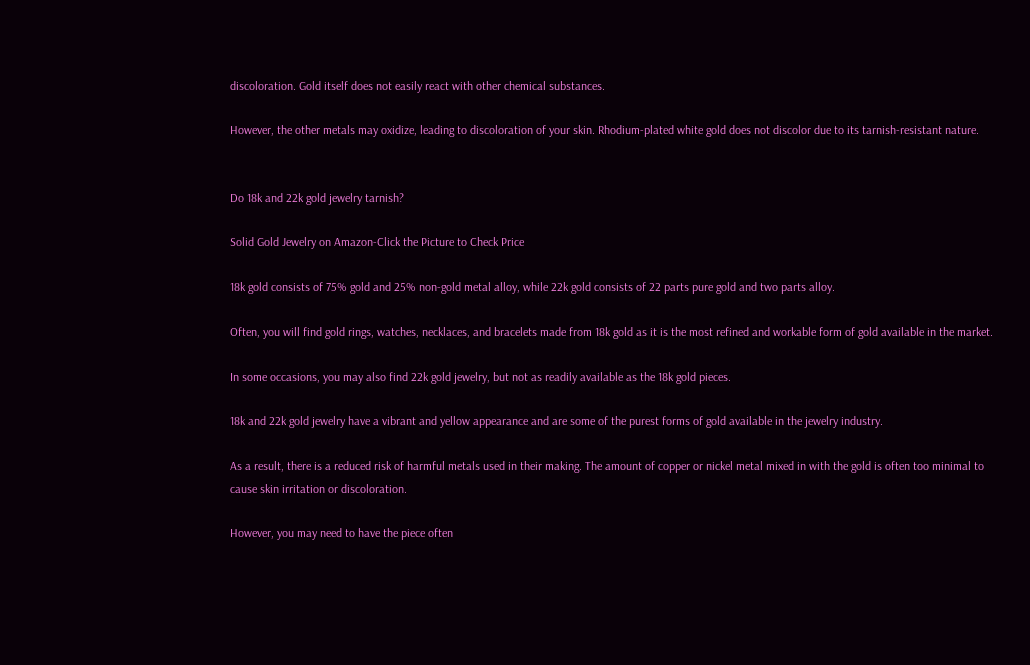discoloration. Gold itself does not easily react with other chemical substances.

However, the other metals may oxidize, leading to discoloration of your skin. Rhodium-plated white gold does not discolor due to its tarnish-resistant nature.


Do 18k and 22k gold jewelry tarnish?

Solid Gold Jewelry on Amazon-Click the Picture to Check Price

18k gold consists of 75% gold and 25% non-gold metal alloy, while 22k gold consists of 22 parts pure gold and two parts alloy.

Often, you will find gold rings, watches, necklaces, and bracelets made from 18k gold as it is the most refined and workable form of gold available in the market.

In some occasions, you may also find 22k gold jewelry, but not as readily available as the 18k gold pieces.

18k and 22k gold jewelry have a vibrant and yellow appearance and are some of the purest forms of gold available in the jewelry industry.

As a result, there is a reduced risk of harmful metals used in their making. The amount of copper or nickel metal mixed in with the gold is often too minimal to cause skin irritation or discoloration.

However, you may need to have the piece often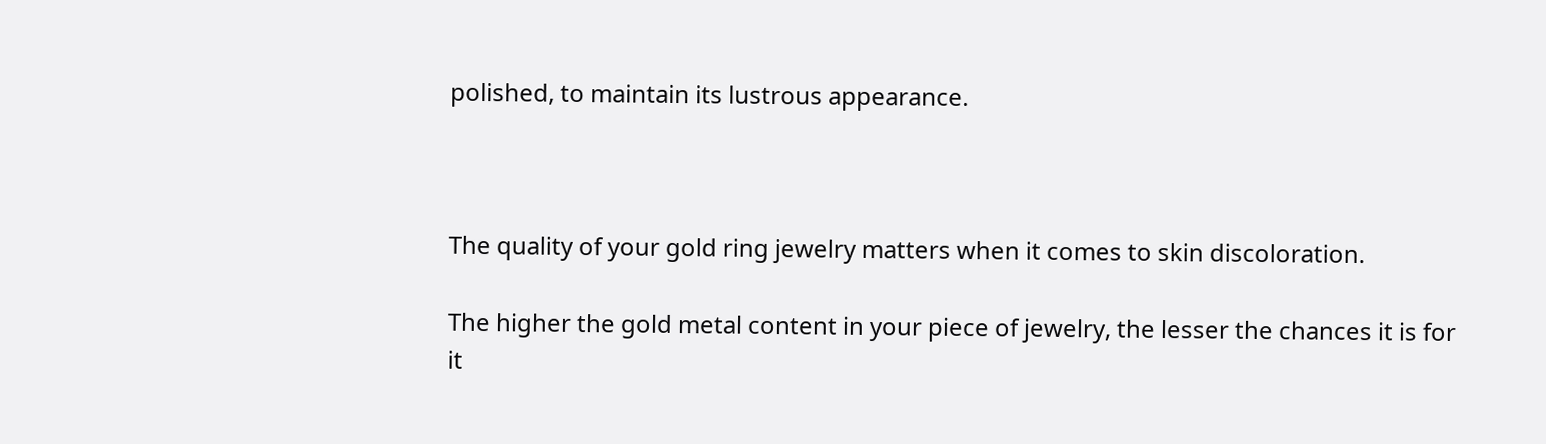polished, to maintain its lustrous appearance.



The quality of your gold ring jewelry matters when it comes to skin discoloration.

The higher the gold metal content in your piece of jewelry, the lesser the chances it is for it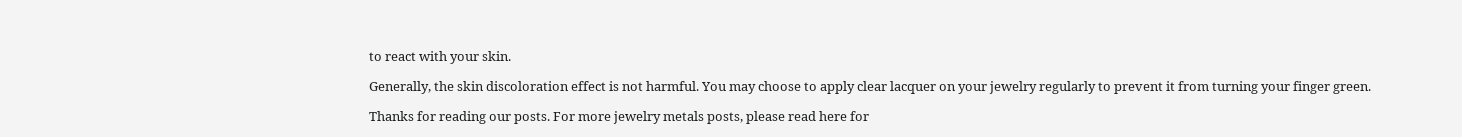to react with your skin.

Generally, the skin discoloration effect is not harmful. You may choose to apply clear lacquer on your jewelry regularly to prevent it from turning your finger green.

Thanks for reading our posts. For more jewelry metals posts, please read here for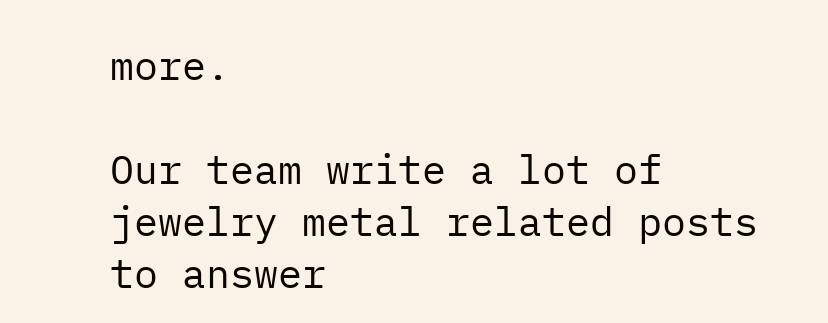more.

Our team write a lot of jewelry metal related posts to answer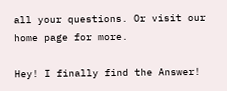all your questions. Or visit our home page for more.

Hey! I finally find the Answer!